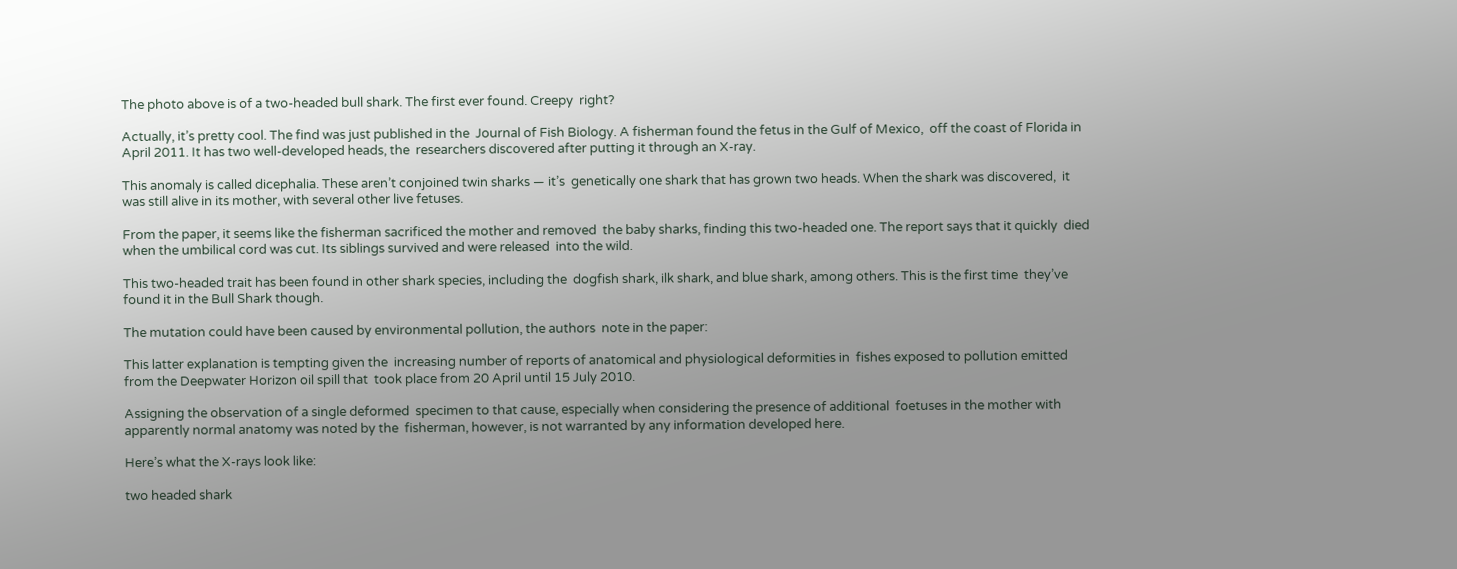The photo above is of a two-headed bull shark. The first ever found. Creepy  right?

Actually, it’s pretty cool. The find was just published in the  Journal of Fish Biology. A fisherman found the fetus in the Gulf of Mexico,  off the coast of Florida in April 2011. It has two well-developed heads, the  researchers discovered after putting it through an X-ray.

This anomaly is called dicephalia. These aren’t conjoined twin sharks — it’s  genetically one shark that has grown two heads. When the shark was discovered,  it was still alive in its mother, with several other live fetuses.

From the paper, it seems like the fisherman sacrificed the mother and removed  the baby sharks, finding this two-headed one. The report says that it quickly  died when the umbilical cord was cut. Its siblings survived and were released  into the wild.

This two-headed trait has been found in other shark species, including the  dogfish shark, ilk shark, and blue shark, among others. This is the first time  they’ve found it in the Bull Shark though.

The mutation could have been caused by environmental pollution, the authors  note in the paper:

This latter explanation is tempting given the  increasing number of reports of anatomical and physiological deformities in  fishes exposed to pollution emitted from the Deepwater Horizon oil spill that  took place from 20 April until 15 July 2010.

Assigning the observation of a single deformed  specimen to that cause, especially when considering the presence of additional  foetuses in the mother with apparently normal anatomy was noted by the  fisherman, however, is not warranted by any information developed here.

Here’s what the X-rays look like:

two headed shark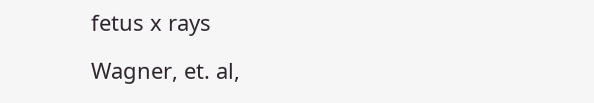fetus x rays

Wagner, et. al,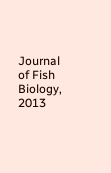Journal of Fish Biology, 2013